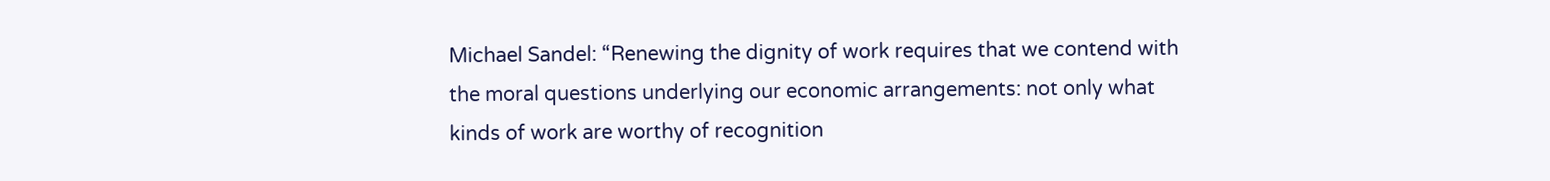Michael Sandel: “Renewing the dignity of work requires that we contend with the moral questions underlying our economic arrangements: not only what kinds of work are worthy of recognition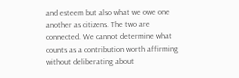and esteem but also what we owe one another as citizens. The two are connected. We cannot determine what counts as a contribution worth affirming without deliberating about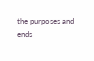the purposes and ends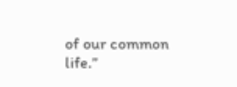of our common life.”